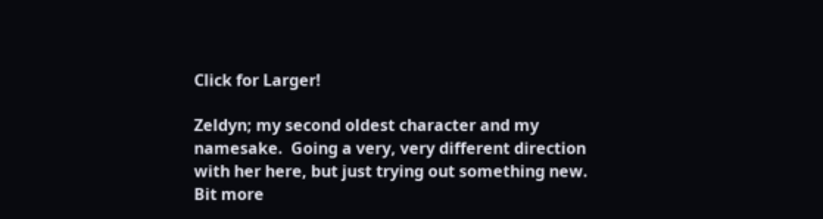Click for Larger!

Zeldyn; my second oldest character and my namesake.  Going a very, very different direction with her here, but just trying out something new.  Bit more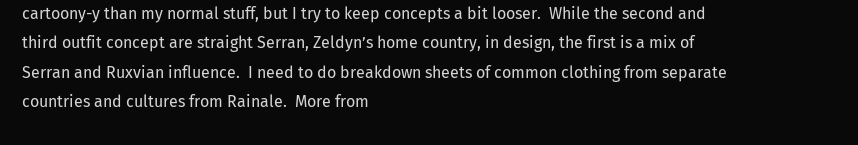cartoony-y than my normal stuff, but I try to keep concepts a bit looser.  While the second and third outfit concept are straight Serran, Zeldyn’s home country, in design, the first is a mix of Serran and Ruxvian influence.  I need to do breakdown sheets of common clothing from separate countries and cultures from Rainale.  More from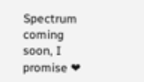Spectrum coming soon, I promise ❤